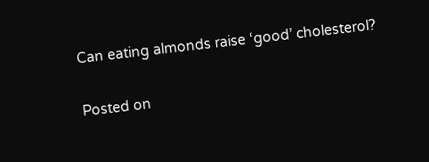Can eating almonds raise ‘good’ cholesterol?

Posted on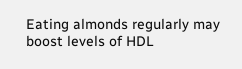Eating almonds regularly may boost levels of HDL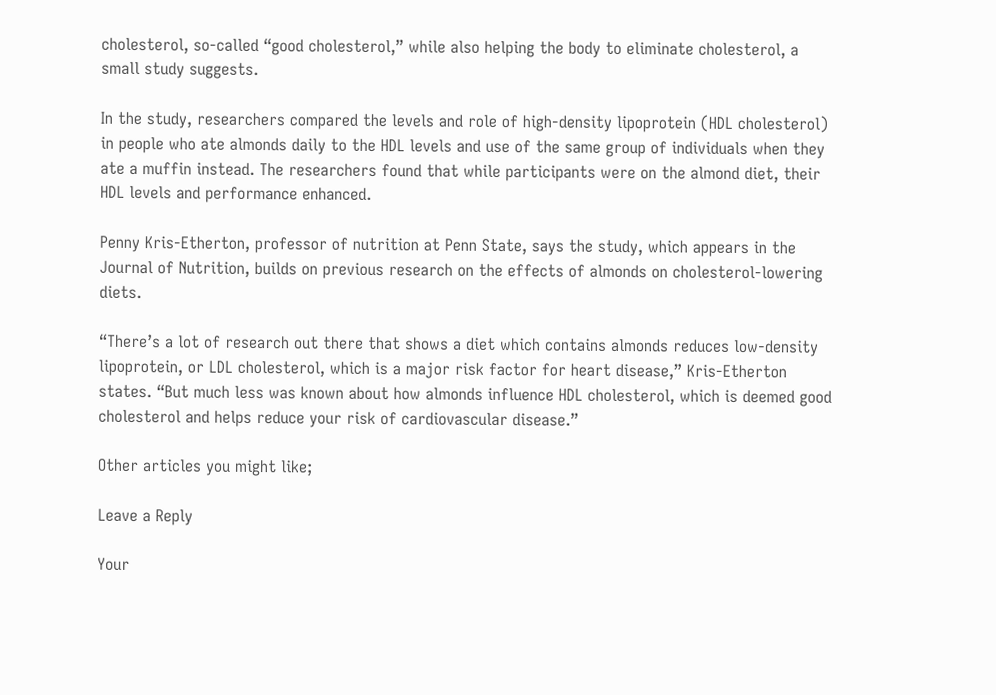cholesterol, so-called “good cholesterol,” while also helping the body to eliminate cholesterol, a small study suggests.

In the study, researchers compared the levels and role of high-density lipoprotein (HDL cholesterol) in people who ate almonds daily to the HDL levels and use of the same group of individuals when they ate a muffin instead. The researchers found that while participants were on the almond diet, their HDL levels and performance enhanced.

Penny Kris-Etherton, professor of nutrition at Penn State, says the study, which appears in the Journal of Nutrition, builds on previous research on the effects of almonds on cholesterol-lowering diets.

“There’s a lot of research out there that shows a diet which contains almonds reduces low-density lipoprotein, or LDL cholesterol, which is a major risk factor for heart disease,” Kris-Etherton states. “But much less was known about how almonds influence HDL cholesterol, which is deemed good cholesterol and helps reduce your risk of cardiovascular disease.”

Other articles you might like;

Leave a Reply

Your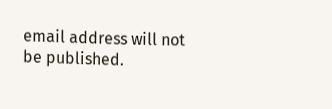email address will not be published.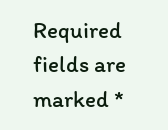Required fields are marked *